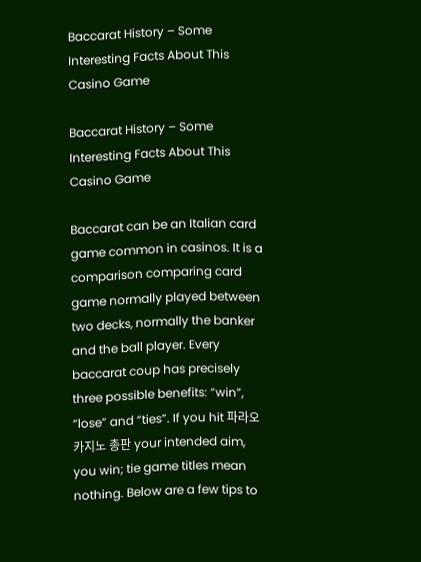Baccarat History – Some Interesting Facts About This Casino Game

Baccarat History – Some Interesting Facts About This Casino Game

Baccarat can be an Italian card game common in casinos. It is a comparison comparing card game normally played between two decks, normally the banker and the ball player. Every baccarat coup has precisely three possible benefits: “win”, “lose” and “ties”. If you hit 파라오카지노 총판 your intended aim, you win; tie game titles mean nothing. Below are a few tips to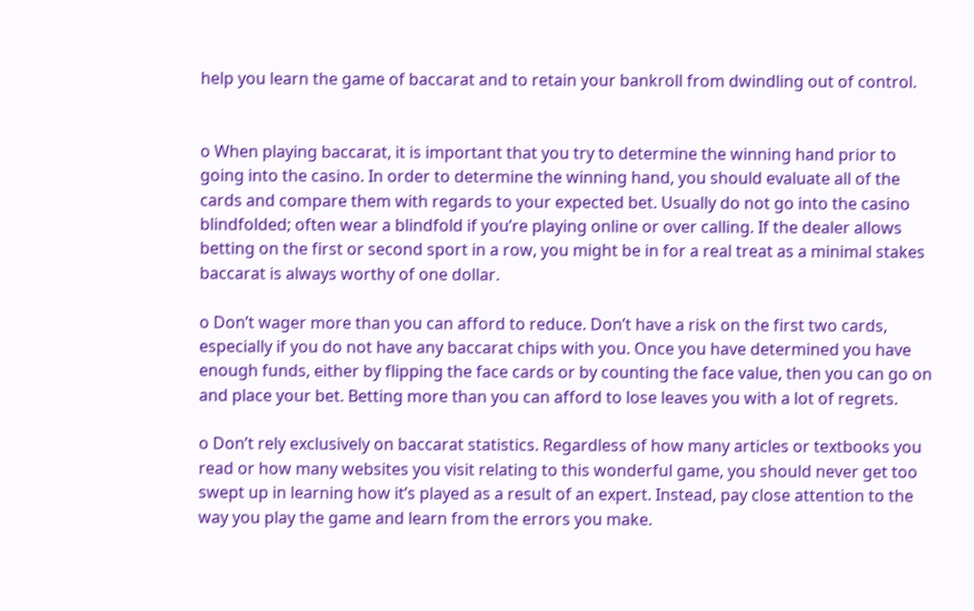help you learn the game of baccarat and to retain your bankroll from dwindling out of control.


o When playing baccarat, it is important that you try to determine the winning hand prior to going into the casino. In order to determine the winning hand, you should evaluate all of the cards and compare them with regards to your expected bet. Usually do not go into the casino blindfolded; often wear a blindfold if you’re playing online or over calling. If the dealer allows betting on the first or second sport in a row, you might be in for a real treat as a minimal stakes baccarat is always worthy of one dollar.

o Don’t wager more than you can afford to reduce. Don’t have a risk on the first two cards, especially if you do not have any baccarat chips with you. Once you have determined you have enough funds, either by flipping the face cards or by counting the face value, then you can go on and place your bet. Betting more than you can afford to lose leaves you with a lot of regrets.

o Don’t rely exclusively on baccarat statistics. Regardless of how many articles or textbooks you read or how many websites you visit relating to this wonderful game, you should never get too swept up in learning how it’s played as a result of an expert. Instead, pay close attention to the way you play the game and learn from the errors you make.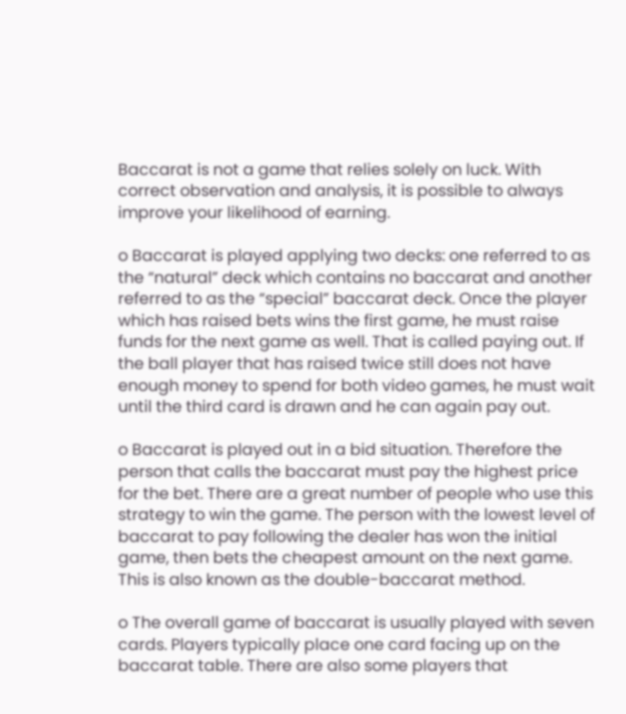Baccarat is not a game that relies solely on luck. With correct observation and analysis, it is possible to always improve your likelihood of earning.

o Baccarat is played applying two decks: one referred to as the “natural” deck which contains no baccarat and another referred to as the “special” baccarat deck. Once the player which has raised bets wins the first game, he must raise funds for the next game as well. That is called paying out. If the ball player that has raised twice still does not have enough money to spend for both video games, he must wait until the third card is drawn and he can again pay out.

o Baccarat is played out in a bid situation. Therefore the person that calls the baccarat must pay the highest price for the bet. There are a great number of people who use this strategy to win the game. The person with the lowest level of baccarat to pay following the dealer has won the initial game, then bets the cheapest amount on the next game. This is also known as the double-baccarat method.

o The overall game of baccarat is usually played with seven cards. Players typically place one card facing up on the baccarat table. There are also some players that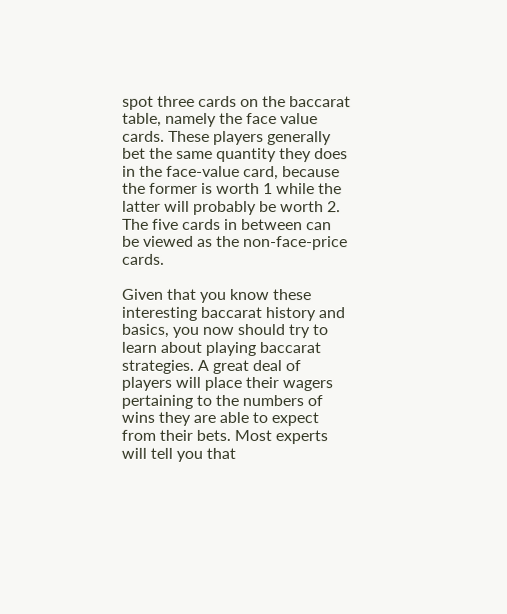spot three cards on the baccarat table, namely the face value cards. These players generally bet the same quantity they does in the face-value card, because the former is worth 1 while the latter will probably be worth 2. The five cards in between can be viewed as the non-face-price cards.

Given that you know these interesting baccarat history and basics, you now should try to learn about playing baccarat strategies. A great deal of players will place their wagers pertaining to the numbers of wins they are able to expect from their bets. Most experts will tell you that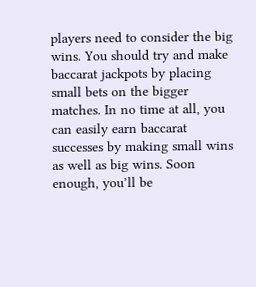players need to consider the big wins. You should try and make baccarat jackpots by placing small bets on the bigger matches. In no time at all, you can easily earn baccarat successes by making small wins as well as big wins. Soon enough, you’ll be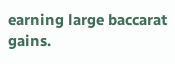earning large baccarat gains.